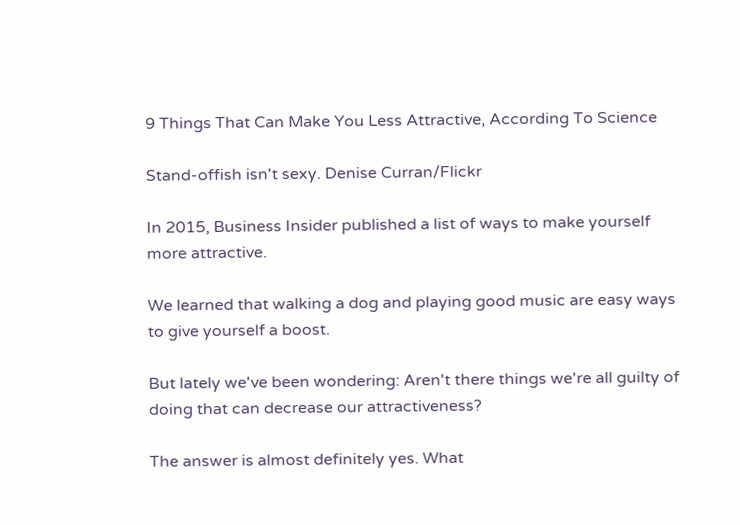9 Things That Can Make You Less Attractive, According To Science

Stand-offish isn't sexy. Denise Curran/Flickr

In 2015, Business Insider published a list of ways to make yourself more attractive.

We learned that walking a dog and playing good music are easy ways to give yourself a boost.

But lately we've been wondering: Aren't there things we're all guilty of doing that can decrease our attractiveness?

The answer is almost definitely yes. What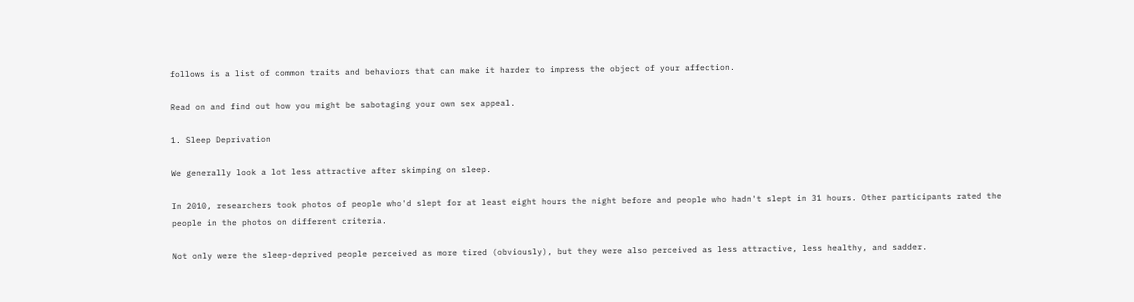follows is a list of common traits and behaviors that can make it harder to impress the object of your affection.

Read on and find out how you might be sabotaging your own sex appeal.

1. Sleep Deprivation

We generally look a lot less attractive after skimping on sleep.

In 2010, researchers took photos of people who'd slept for at least eight hours the night before and people who hadn't slept in 31 hours. Other participants rated the people in the photos on different criteria.

Not only were the sleep-deprived people perceived as more tired (obviously), but they were also perceived as less attractive, less healthy, and sadder.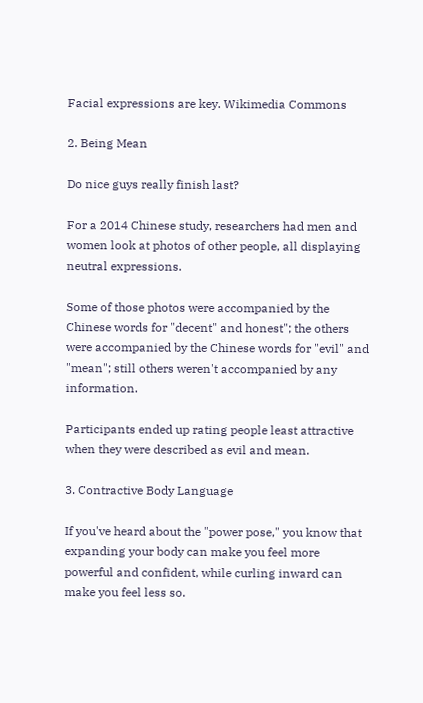Facial expressions are key. Wikimedia Commons

2. Being Mean

Do nice guys really finish last?

For a 2014 Chinese study, researchers had men and women look at photos of other people, all displaying neutral expressions.

Some of those photos were accompanied by the Chinese words for "decent" and honest"; the others were accompanied by the Chinese words for "evil" and "mean"; still others weren't accompanied by any information.

Participants ended up rating people least attractive when they were described as evil and mean.

3. Contractive Body Language

If you've heard about the "power pose," you know that expanding your body can make you feel more powerful and confident, while curling inward can make you feel less so.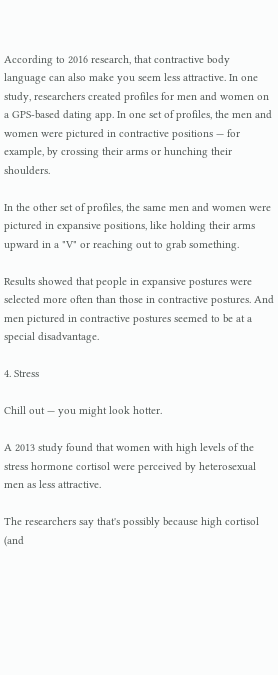According to 2016 research, that contractive body language can also make you seem less attractive. In one study, researchers created profiles for men and women on a GPS-based dating app. In one set of profiles, the men and women were pictured in contractive positions — for example, by crossing their arms or hunching their shoulders.

In the other set of profiles, the same men and women were pictured in expansive positions, like holding their arms upward in a "V" or reaching out to grab something.

Results showed that people in expansive postures were selected more often than those in contractive postures. And men pictured in contractive postures seemed to be at a special disadvantage.

4. Stress

Chill out — you might look hotter.

A 2013 study found that women with high levels of the stress hormone cortisol were perceived by heterosexual men as less attractive.

The researchers say that's possibly because high cortisol (and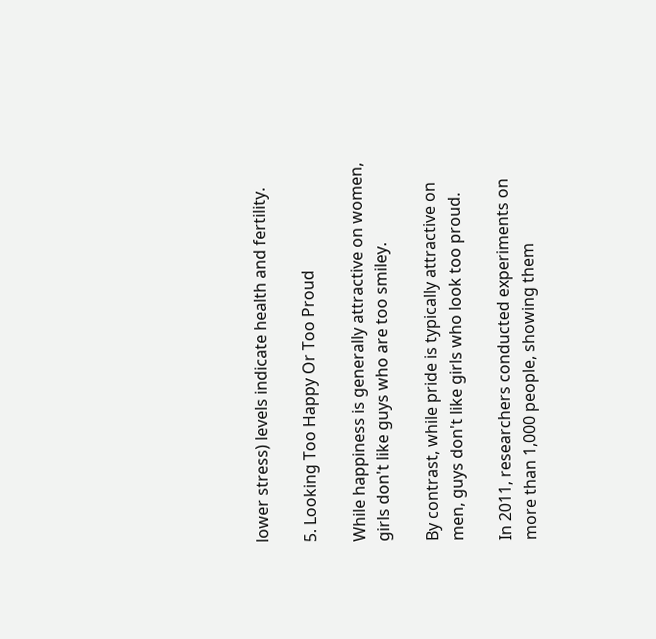lower stress) levels indicate health and fertility.

5. Looking Too Happy Or Too Proud

While happiness is generally attractive on women, girls don't like guys who are too smiley.

By contrast, while pride is typically attractive on men, guys don't like girls who look too proud.

In 2011, researchers conducted experiments on more than 1,000 people, showing them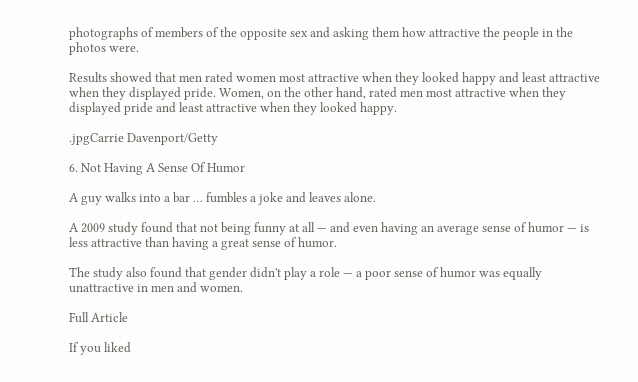photographs of members of the opposite sex and asking them how attractive the people in the photos were.

Results showed that men rated women most attractive when they looked happy and least attractive when they displayed pride. Women, on the other hand, rated men most attractive when they displayed pride and least attractive when they looked happy.

.jpgCarrie Davenport/Getty

6. Not Having A Sense Of Humor

A guy walks into a bar … fumbles a joke and leaves alone.

A 2009 study found that not being funny at all — and even having an average sense of humor — is less attractive than having a great sense of humor.

The study also found that gender didn't play a role — a poor sense of humor was equally unattractive in men and women.

Full Article

If you liked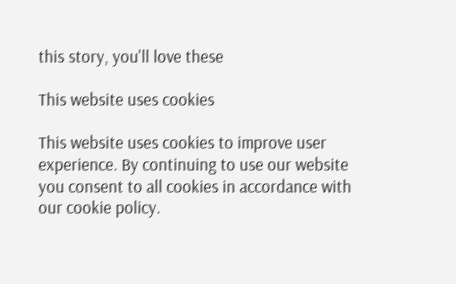this story, you'll love these

This website uses cookies

This website uses cookies to improve user experience. By continuing to use our website you consent to all cookies in accordance with our cookie policy.